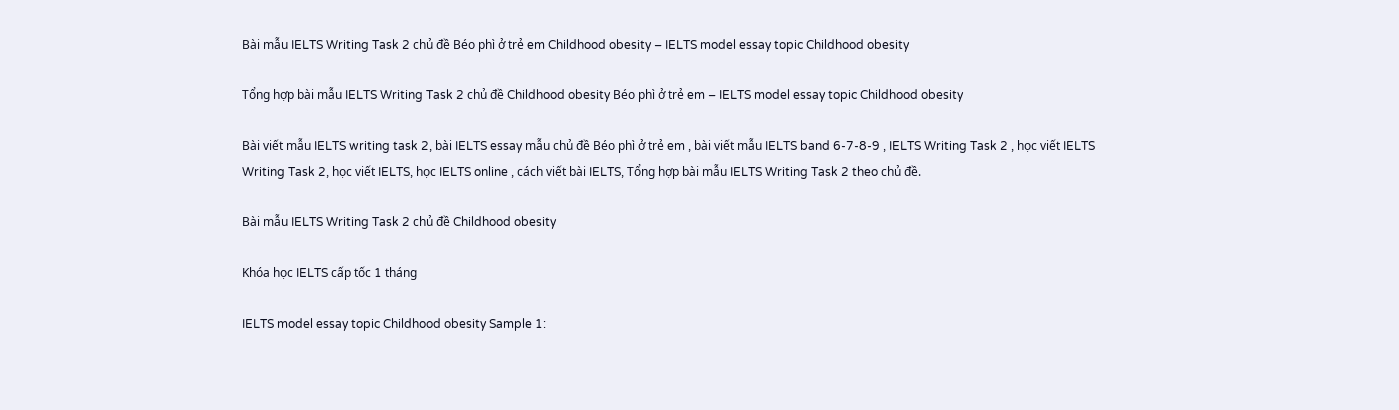Bài mẫu IELTS Writing Task 2 chủ đề Béo phì ở trẻ em Childhood obesity – IELTS model essay topic Childhood obesity

Tổng hợp bài mẫu IELTS Writing Task 2 chủ đề Childhood obesity Béo phì ở trẻ em – IELTS model essay topic Childhood obesity

Bài viết mẫu IELTS writing task 2, bài IELTS essay mẫu chủ đề Béo phì ở trẻ em , bài viết mẫu IELTS band 6-7-8-9 , IELTS Writing Task 2 , học viết IELTS Writing Task 2, học viết IELTS, học IELTS online , cách viết bài IELTS, Tổng hợp bài mẫu IELTS Writing Task 2 theo chủ đề.

Bài mẫu IELTS Writing Task 2 chủ đề Childhood obesity

Khóa học IELTS cấp tốc 1 tháng

IELTS model essay topic Childhood obesity Sample 1: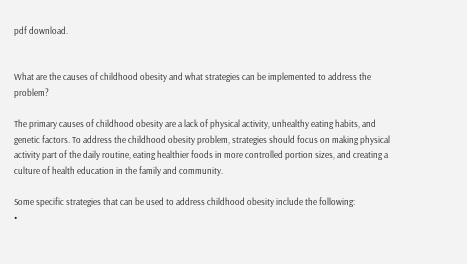pdf download.


What are the causes of childhood obesity and what strategies can be implemented to address the problem?

The primary causes of childhood obesity are a lack of physical activity, unhealthy eating habits, and genetic factors. To address the childhood obesity problem, strategies should focus on making physical activity part of the daily routine, eating healthier foods in more controlled portion sizes, and creating a culture of health education in the family and community.

Some specific strategies that can be used to address childhood obesity include the following:
•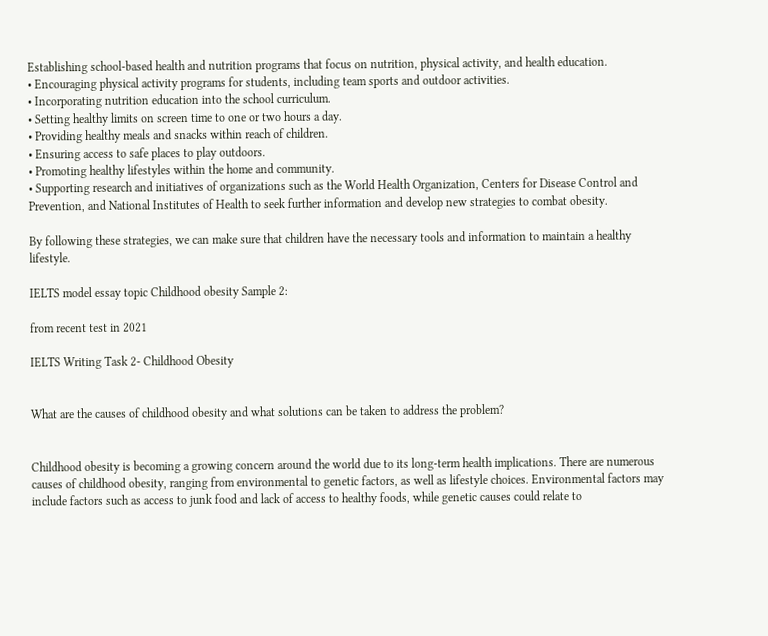Establishing school-based health and nutrition programs that focus on nutrition, physical activity, and health education.
• Encouraging physical activity programs for students, including team sports and outdoor activities.
• Incorporating nutrition education into the school curriculum.
• Setting healthy limits on screen time to one or two hours a day.
• Providing healthy meals and snacks within reach of children.
• Ensuring access to safe places to play outdoors.
• Promoting healthy lifestyles within the home and community.
• Supporting research and initiatives of organizations such as the World Health Organization, Centers for Disease Control and Prevention, and National Institutes of Health to seek further information and develop new strategies to combat obesity.

By following these strategies, we can make sure that children have the necessary tools and information to maintain a healthy lifestyle.

IELTS model essay topic Childhood obesity Sample 2:

from recent test in 2021

IELTS Writing Task 2- Childhood Obesity


What are the causes of childhood obesity and what solutions can be taken to address the problem?


Childhood obesity is becoming a growing concern around the world due to its long-term health implications. There are numerous causes of childhood obesity, ranging from environmental to genetic factors, as well as lifestyle choices. Environmental factors may include factors such as access to junk food and lack of access to healthy foods, while genetic causes could relate to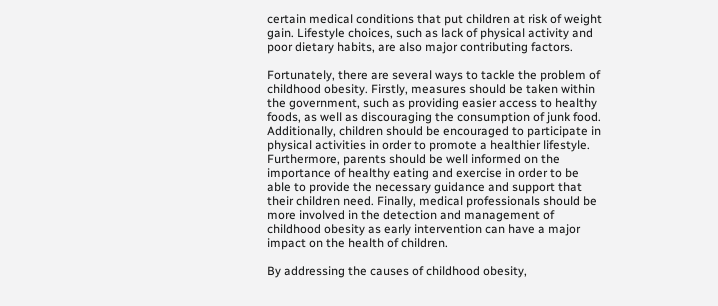certain medical conditions that put children at risk of weight gain. Lifestyle choices, such as lack of physical activity and poor dietary habits, are also major contributing factors.

Fortunately, there are several ways to tackle the problem of childhood obesity. Firstly, measures should be taken within the government, such as providing easier access to healthy foods, as well as discouraging the consumption of junk food. Additionally, children should be encouraged to participate in physical activities in order to promote a healthier lifestyle. Furthermore, parents should be well informed on the importance of healthy eating and exercise in order to be able to provide the necessary guidance and support that their children need. Finally, medical professionals should be more involved in the detection and management of childhood obesity as early intervention can have a major impact on the health of children.

By addressing the causes of childhood obesity,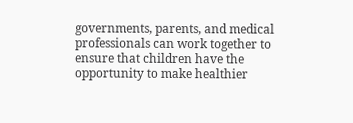governments, parents, and medical professionals can work together to ensure that children have the opportunity to make healthier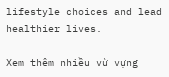lifestyle choices and lead healthier lives.

Xem thêm nhiều vừ vựng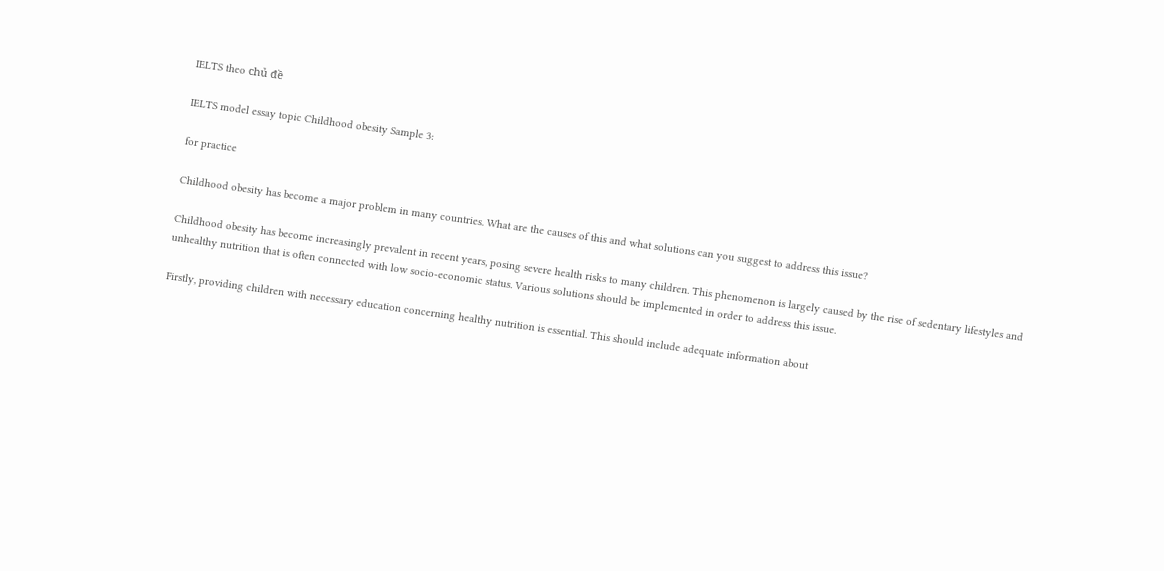IELTS theo chủ đề

IELTS model essay topic Childhood obesity Sample 3:

for practice

Childhood obesity has become a major problem in many countries. What are the causes of this and what solutions can you suggest to address this issue?

Childhood obesity has become increasingly prevalent in recent years, posing severe health risks to many children. This phenomenon is largely caused by the rise of sedentary lifestyles and unhealthy nutrition that is often connected with low socio-economic status. Various solutions should be implemented in order to address this issue.

Firstly, providing children with necessary education concerning healthy nutrition is essential. This should include adequate information about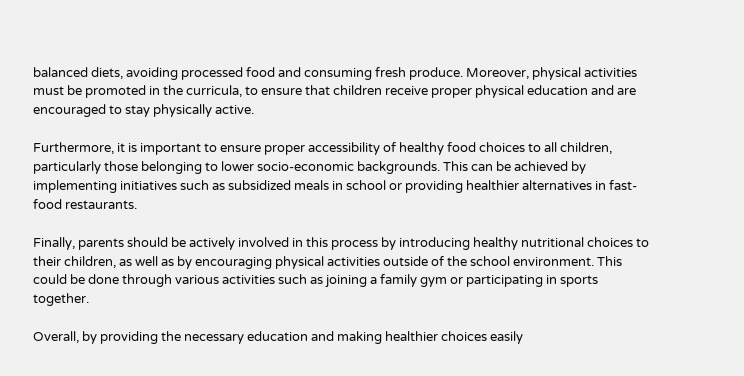balanced diets, avoiding processed food and consuming fresh produce. Moreover, physical activities must be promoted in the curricula, to ensure that children receive proper physical education and are encouraged to stay physically active.

Furthermore, it is important to ensure proper accessibility of healthy food choices to all children, particularly those belonging to lower socio-economic backgrounds. This can be achieved by implementing initiatives such as subsidized meals in school or providing healthier alternatives in fast-food restaurants.

Finally, parents should be actively involved in this process by introducing healthy nutritional choices to their children, as well as by encouraging physical activities outside of the school environment. This could be done through various activities such as joining a family gym or participating in sports together.

Overall, by providing the necessary education and making healthier choices easily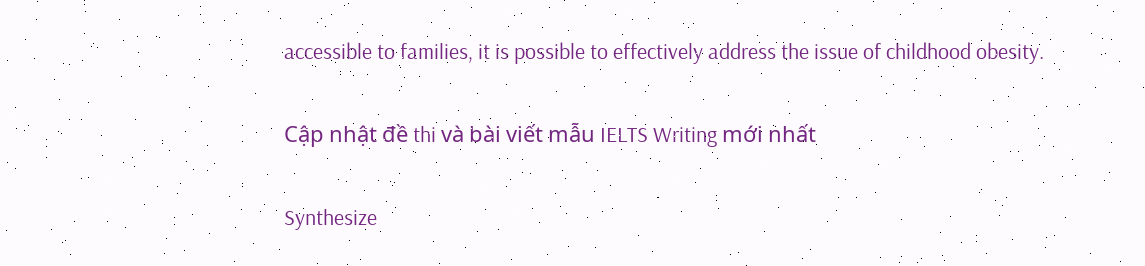accessible to families, it is possible to effectively address the issue of childhood obesity.

Cập nhật đề thi và bài viết mẫu IELTS Writing mới nhất

Synthesize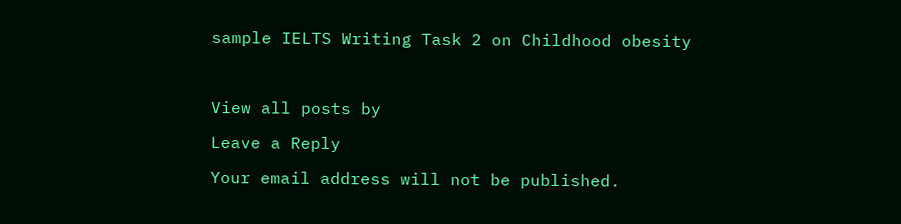sample IELTS Writing Task 2 on Childhood obesity



View all posts by

Leave a Reply

Your email address will not be published.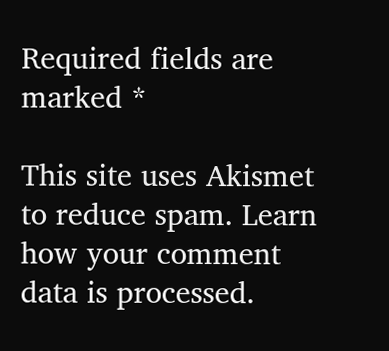Required fields are marked *

This site uses Akismet to reduce spam. Learn how your comment data is processed.